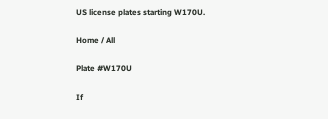US license plates starting W170U.

Home / All

Plate #W170U

If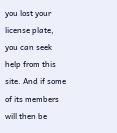you lost your license plate, you can seek help from this site. And if some of its members will then be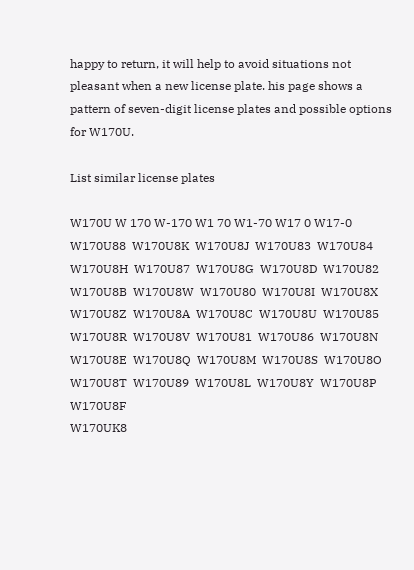happy to return, it will help to avoid situations not pleasant when a new license plate. his page shows a pattern of seven-digit license plates and possible options for W170U.

List similar license plates

W170U W 170 W-170 W1 70 W1-70 W17 0 W17-0
W170U88  W170U8K  W170U8J  W170U83  W170U84  W170U8H  W170U87  W170U8G  W170U8D  W170U82  W170U8B  W170U8W  W170U80  W170U8I  W170U8X  W170U8Z  W170U8A  W170U8C  W170U8U  W170U85  W170U8R  W170U8V  W170U81  W170U86  W170U8N  W170U8E  W170U8Q  W170U8M  W170U8S  W170U8O  W170U8T  W170U89  W170U8L  W170U8Y  W170U8P  W170U8F
W170UK8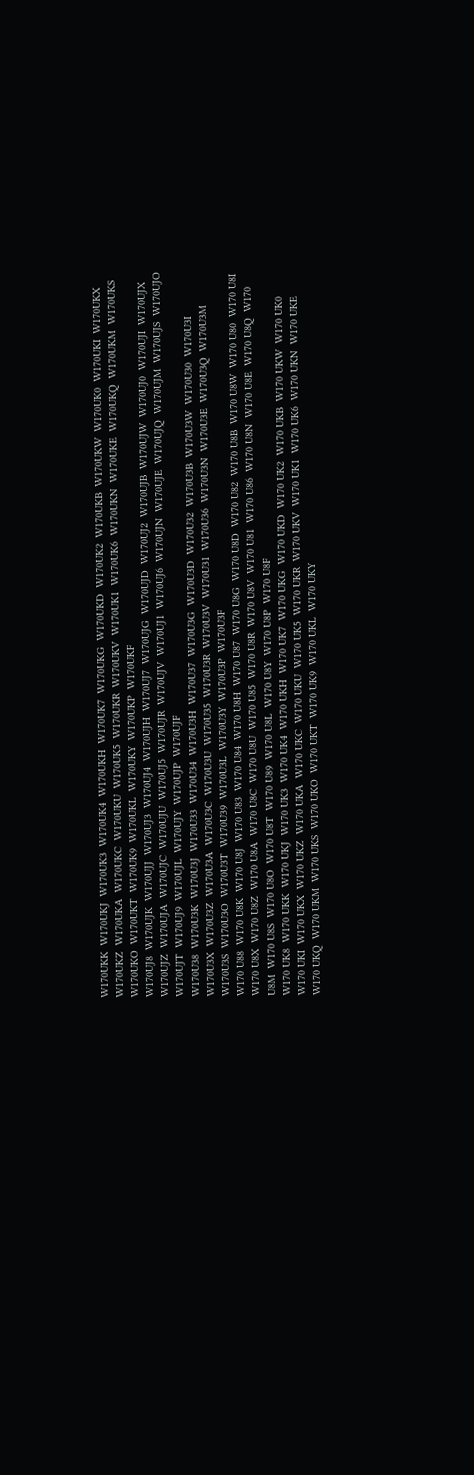W170UKK  W170UKJ  W170UK3  W170UK4  W170UKH  W170UK7  W170UKG  W170UKD  W170UK2  W170UKB  W170UKW  W170UK0  W170UKI  W170UKX  W170UKZ  W170UKA  W170UKC  W170UKU  W170UK5  W170UKR  W170UKV  W170UK1  W170UK6  W170UKN  W170UKE  W170UKQ  W170UKM  W170UKS  W170UKO  W170UKT  W170UK9  W170UKL  W170UKY  W170UKP  W170UKF
W170UJ8  W170UJK  W170UJJ  W170UJ3  W170UJ4  W170UJH  W170UJ7  W170UJG  W170UJD  W170UJ2  W170UJB  W170UJW  W170UJ0  W170UJI  W170UJX  W170UJZ  W170UJA  W170UJC  W170UJU  W170UJ5  W170UJR  W170UJV  W170UJ1  W170UJ6  W170UJN  W170UJE  W170UJQ  W170UJM  W170UJS  W170UJO  W170UJT  W170UJ9  W170UJL  W170UJY  W170UJP  W170UJF
W170U38  W170U3K  W170U3J  W170U33  W170U34  W170U3H  W170U37  W170U3G  W170U3D  W170U32  W170U3B  W170U3W  W170U30  W170U3I  W170U3X  W170U3Z  W170U3A  W170U3C  W170U3U  W170U35  W170U3R  W170U3V  W170U31  W170U36  W170U3N  W170U3E  W170U3Q  W170U3M  W170U3S  W170U3O  W170U3T  W170U39  W170U3L  W170U3Y  W170U3P  W170U3F
W170 U88  W170 U8K  W170 U8J  W170 U83  W170 U84  W170 U8H  W170 U87  W170 U8G  W170 U8D  W170 U82  W170 U8B  W170 U8W  W170 U80  W170 U8I  W170 U8X  W170 U8Z  W170 U8A  W170 U8C  W170 U8U  W170 U85  W170 U8R  W170 U8V  W170 U81  W170 U86  W170 U8N  W170 U8E  W170 U8Q  W170 U8M  W170 U8S  W170 U8O  W170 U8T  W170 U89  W170 U8L  W170 U8Y  W170 U8P  W170 U8F
W170 UK8  W170 UKK  W170 UKJ  W170 UK3  W170 UK4  W170 UKH  W170 UK7  W170 UKG  W170 UKD  W170 UK2  W170 UKB  W170 UKW  W170 UK0  W170 UKI  W170 UKX  W170 UKZ  W170 UKA  W170 UKC  W170 UKU  W170 UK5  W170 UKR  W170 UKV  W170 UK1  W170 UK6  W170 UKN  W170 UKE  W170 UKQ  W170 UKM  W170 UKS  W170 UKO  W170 UKT  W170 UK9  W170 UKL  W170 UKY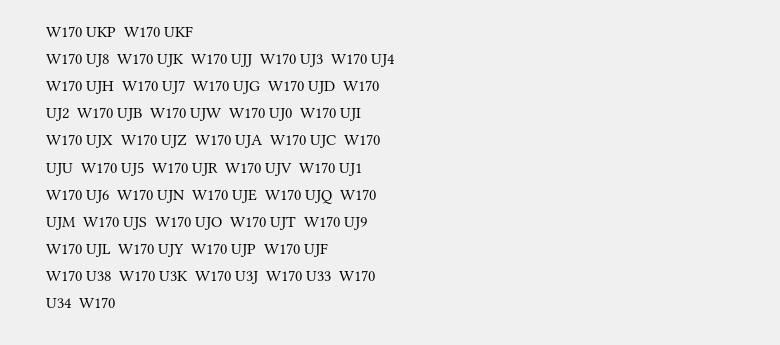W170 UKP  W170 UKF
W170 UJ8  W170 UJK  W170 UJJ  W170 UJ3  W170 UJ4  W170 UJH  W170 UJ7  W170 UJG  W170 UJD  W170 UJ2  W170 UJB  W170 UJW  W170 UJ0  W170 UJI  W170 UJX  W170 UJZ  W170 UJA  W170 UJC  W170 UJU  W170 UJ5  W170 UJR  W170 UJV  W170 UJ1  W170 UJ6  W170 UJN  W170 UJE  W170 UJQ  W170 UJM  W170 UJS  W170 UJO  W170 UJT  W170 UJ9  W170 UJL  W170 UJY  W170 UJP  W170 UJF
W170 U38  W170 U3K  W170 U3J  W170 U33  W170 U34  W170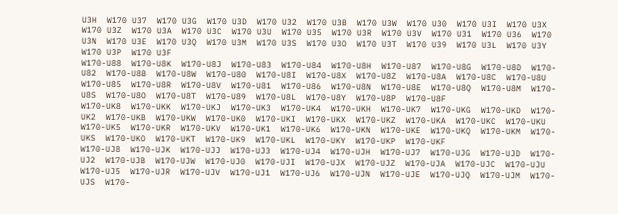U3H  W170 U37  W170 U3G  W170 U3D  W170 U32  W170 U3B  W170 U3W  W170 U30  W170 U3I  W170 U3X  W170 U3Z  W170 U3A  W170 U3C  W170 U3U  W170 U35  W170 U3R  W170 U3V  W170 U31  W170 U36  W170 U3N  W170 U3E  W170 U3Q  W170 U3M  W170 U3S  W170 U3O  W170 U3T  W170 U39  W170 U3L  W170 U3Y  W170 U3P  W170 U3F
W170-U88  W170-U8K  W170-U8J  W170-U83  W170-U84  W170-U8H  W170-U87  W170-U8G  W170-U8D  W170-U82  W170-U8B  W170-U8W  W170-U80  W170-U8I  W170-U8X  W170-U8Z  W170-U8A  W170-U8C  W170-U8U  W170-U85  W170-U8R  W170-U8V  W170-U81  W170-U86  W170-U8N  W170-U8E  W170-U8Q  W170-U8M  W170-U8S  W170-U8O  W170-U8T  W170-U89  W170-U8L  W170-U8Y  W170-U8P  W170-U8F
W170-UK8  W170-UKK  W170-UKJ  W170-UK3  W170-UK4  W170-UKH  W170-UK7  W170-UKG  W170-UKD  W170-UK2  W170-UKB  W170-UKW  W170-UK0  W170-UKI  W170-UKX  W170-UKZ  W170-UKA  W170-UKC  W170-UKU  W170-UK5  W170-UKR  W170-UKV  W170-UK1  W170-UK6  W170-UKN  W170-UKE  W170-UKQ  W170-UKM  W170-UKS  W170-UKO  W170-UKT  W170-UK9  W170-UKL  W170-UKY  W170-UKP  W170-UKF
W170-UJ8  W170-UJK  W170-UJJ  W170-UJ3  W170-UJ4  W170-UJH  W170-UJ7  W170-UJG  W170-UJD  W170-UJ2  W170-UJB  W170-UJW  W170-UJ0  W170-UJI  W170-UJX  W170-UJZ  W170-UJA  W170-UJC  W170-UJU  W170-UJ5  W170-UJR  W170-UJV  W170-UJ1  W170-UJ6  W170-UJN  W170-UJE  W170-UJQ  W170-UJM  W170-UJS  W170-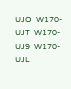UJO  W170-UJT  W170-UJ9  W170-UJL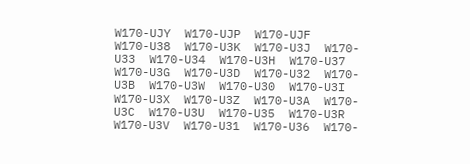W170-UJY  W170-UJP  W170-UJF
W170-U38  W170-U3K  W170-U3J  W170-U33  W170-U34  W170-U3H  W170-U37  W170-U3G  W170-U3D  W170-U32  W170-U3B  W170-U3W  W170-U30  W170-U3I  W170-U3X  W170-U3Z  W170-U3A  W170-U3C  W170-U3U  W170-U35  W170-U3R  W170-U3V  W170-U31  W170-U36  W170-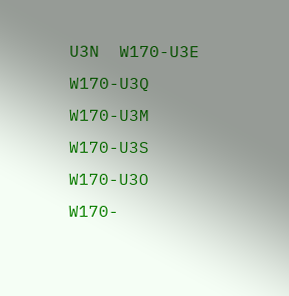U3N  W170-U3E  W170-U3Q  W170-U3M  W170-U3S  W170-U3O  W170-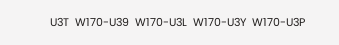U3T  W170-U39  W170-U3L  W170-U3Y  W170-U3P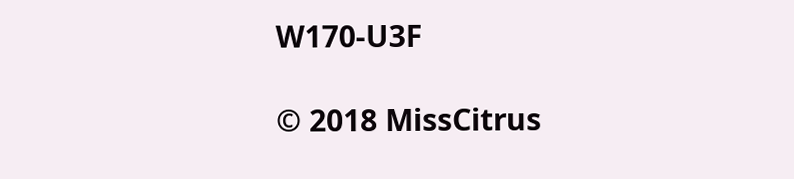W170-U3F

© 2018 MissCitrus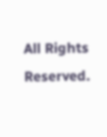All Rights Reserved.